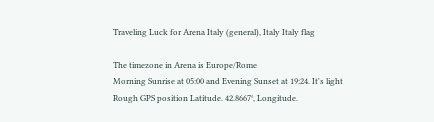Traveling Luck for Arena Italy (general), Italy Italy flag

The timezone in Arena is Europe/Rome
Morning Sunrise at 05:00 and Evening Sunset at 19:24. It's light
Rough GPS position Latitude. 42.8667°, Longitude.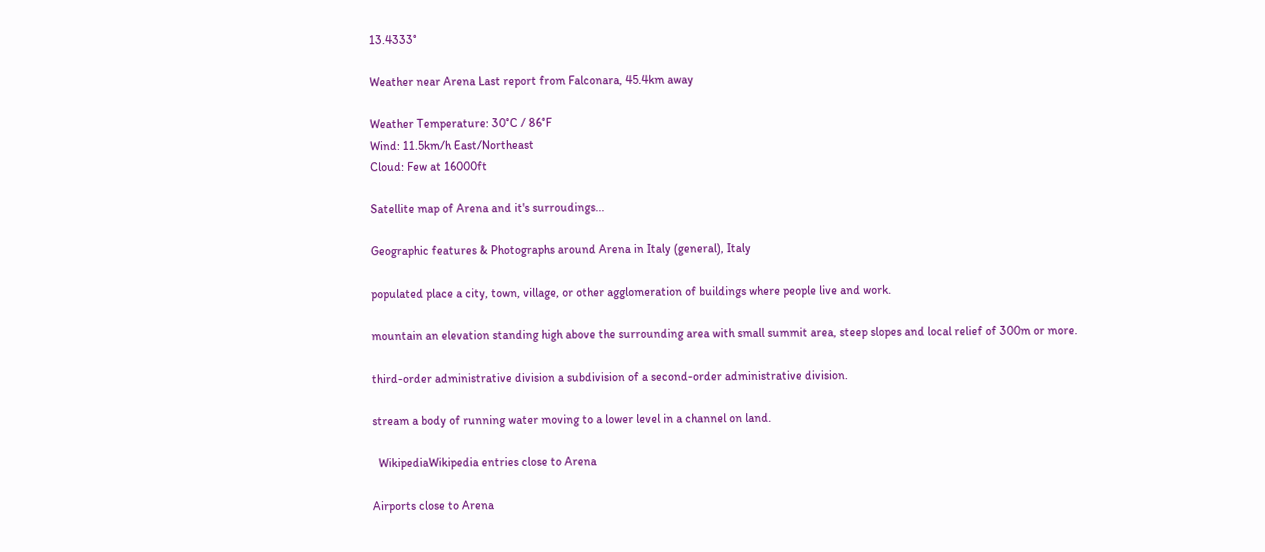13.4333°

Weather near Arena Last report from Falconara, 45.4km away

Weather Temperature: 30°C / 86°F
Wind: 11.5km/h East/Northeast
Cloud: Few at 16000ft

Satellite map of Arena and it's surroudings...

Geographic features & Photographs around Arena in Italy (general), Italy

populated place a city, town, village, or other agglomeration of buildings where people live and work.

mountain an elevation standing high above the surrounding area with small summit area, steep slopes and local relief of 300m or more.

third-order administrative division a subdivision of a second-order administrative division.

stream a body of running water moving to a lower level in a channel on land.

  WikipediaWikipedia entries close to Arena

Airports close to Arena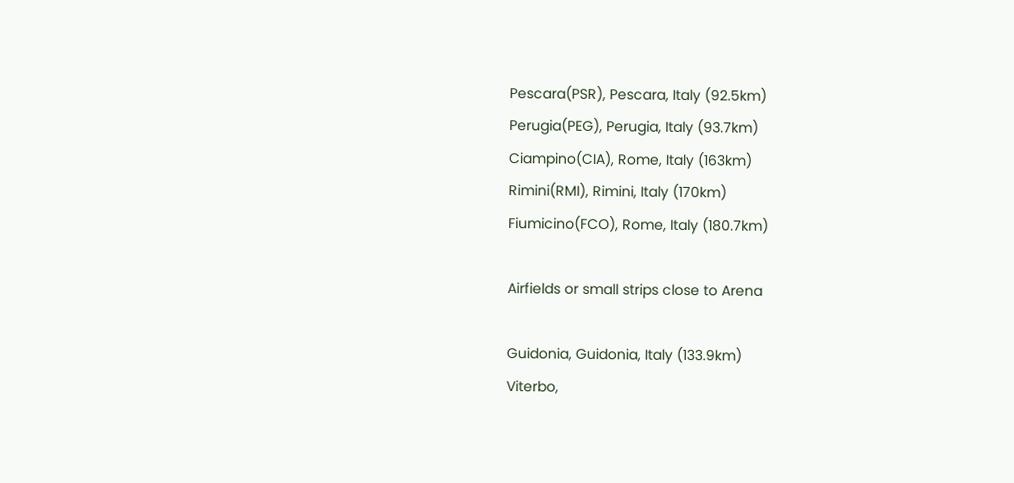Pescara(PSR), Pescara, Italy (92.5km)
Perugia(PEG), Perugia, Italy (93.7km)
Ciampino(CIA), Rome, Italy (163km)
Rimini(RMI), Rimini, Italy (170km)
Fiumicino(FCO), Rome, Italy (180.7km)

Airfields or small strips close to Arena

Guidonia, Guidonia, Italy (133.9km)
Viterbo,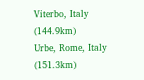Viterbo, Italy (144.9km)
Urbe, Rome, Italy (151.3km)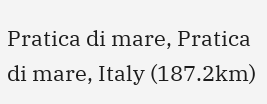Pratica di mare, Pratica di mare, Italy (187.2km)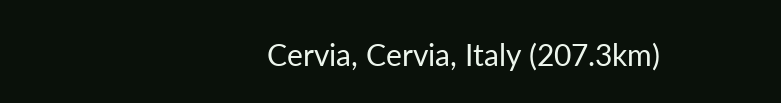Cervia, Cervia, Italy (207.3km)